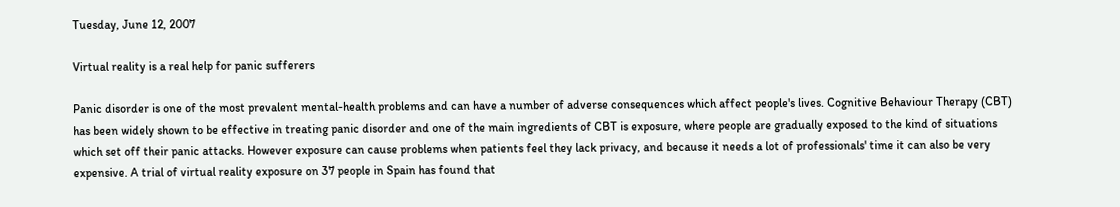Tuesday, June 12, 2007

Virtual reality is a real help for panic sufferers

Panic disorder is one of the most prevalent mental-health problems and can have a number of adverse consequences which affect people's lives. Cognitive Behaviour Therapy (CBT) has been widely shown to be effective in treating panic disorder and one of the main ingredients of CBT is exposure, where people are gradually exposed to the kind of situations which set off their panic attacks. However exposure can cause problems when patients feel they lack privacy, and because it needs a lot of professionals' time it can also be very expensive. A trial of virtual reality exposure on 37 people in Spain has found that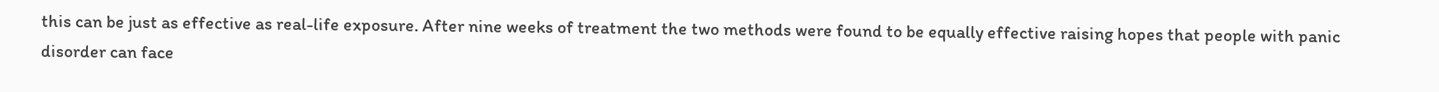this can be just as effective as real-life exposure. After nine weeks of treatment the two methods were found to be equally effective raising hopes that people with panic disorder can face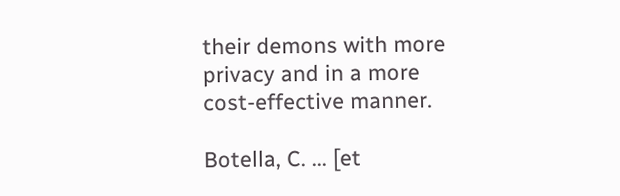their demons with more privacy and in a more cost-effective manner.

Botella, C. ... [et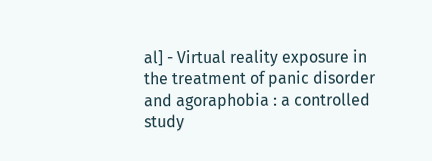al] - Virtual reality exposure in the treatment of panic disorder and agoraphobia : a controlled study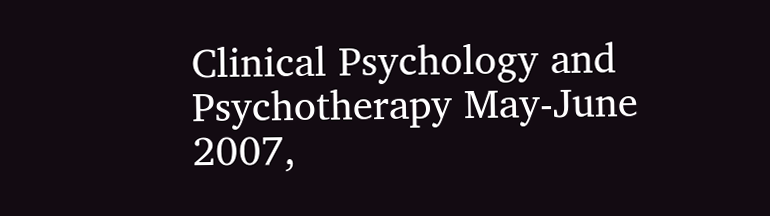Clinical Psychology and Psychotherapy May-June 2007,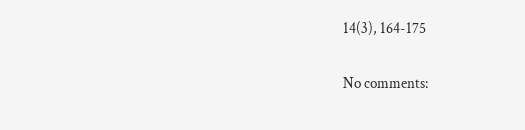14(3), 164-175

No comments: